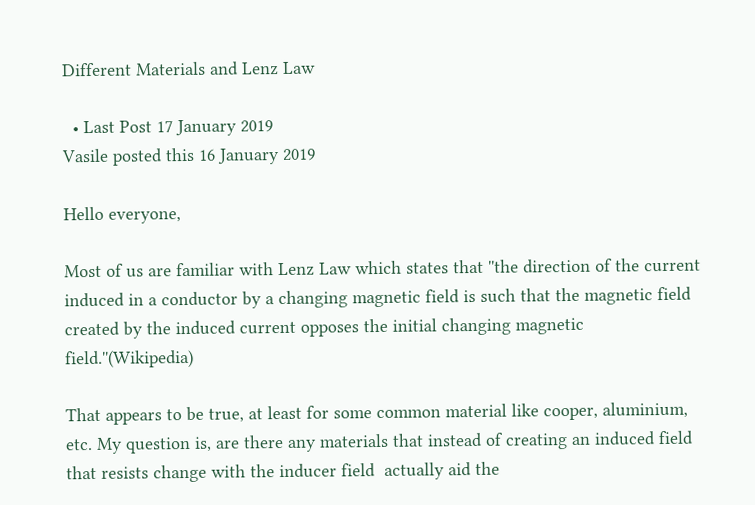Different Materials and Lenz Law

  • Last Post 17 January 2019
Vasile posted this 16 January 2019

Hello everyone,

Most of us are familiar with Lenz Law which states that ''the direction of the current induced in a conductor by a changing magnetic field is such that the magnetic field created by the induced current opposes the initial changing magnetic field.''(Wikipedia)

That appears to be true, at least for some common material like cooper, aluminium, etc. My question is, are there any materials that instead of creating an induced field that resists change with the inducer field  actually aid the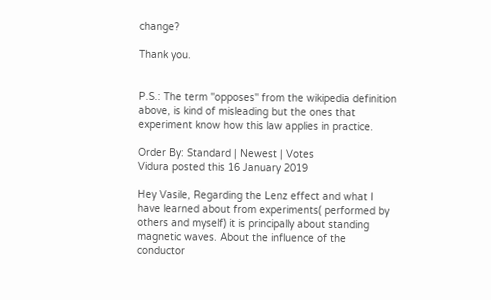change?

Thank you.


P.S.: The term ''opposes'' from the wikipedia definition above, is kind of misleading but the ones that experiment know how this law applies in practice.

Order By: Standard | Newest | Votes
Vidura posted this 16 January 2019

Hey Vasile, Regarding the Lenz effect and what I have learned about from experiments( performed by others and myself) it is principally about standing magnetic waves. About the influence of the conductor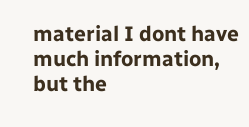material I dont have much information, but the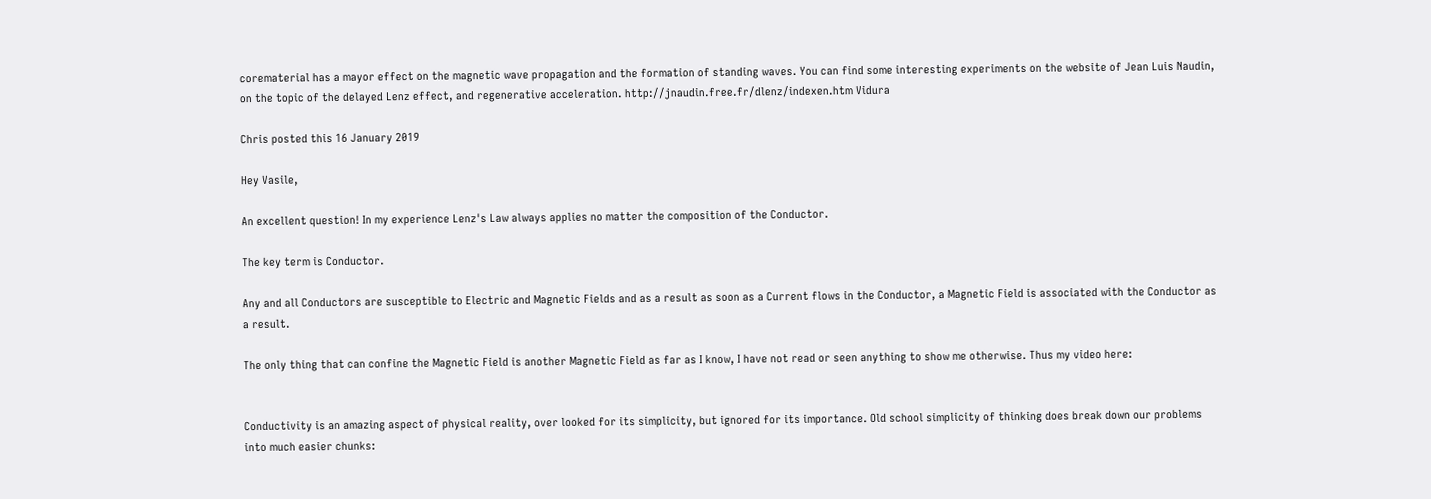corematerial has a mayor effect on the magnetic wave propagation and the formation of standing waves. You can find some interesting experiments on the website of Jean Luis Naudin, on the topic of the delayed Lenz effect, and regenerative acceleration. http://jnaudin.free.fr/dlenz/indexen.htm Vidura

Chris posted this 16 January 2019

Hey Vasile,

An excellent question! In my experience Lenz's Law always applies no matter the composition of the Conductor.

The key term is Conductor.

Any and all Conductors are susceptible to Electric and Magnetic Fields and as a result as soon as a Current flows in the Conductor, a Magnetic Field is associated with the Conductor as a result.

The only thing that can confine the Magnetic Field is another Magnetic Field as far as I know, I have not read or seen anything to show me otherwise. Thus my video here:


Conductivity is an amazing aspect of physical reality, over looked for its simplicity, but ignored for its importance. Old school simplicity of thinking does break down our problems into much easier chunks: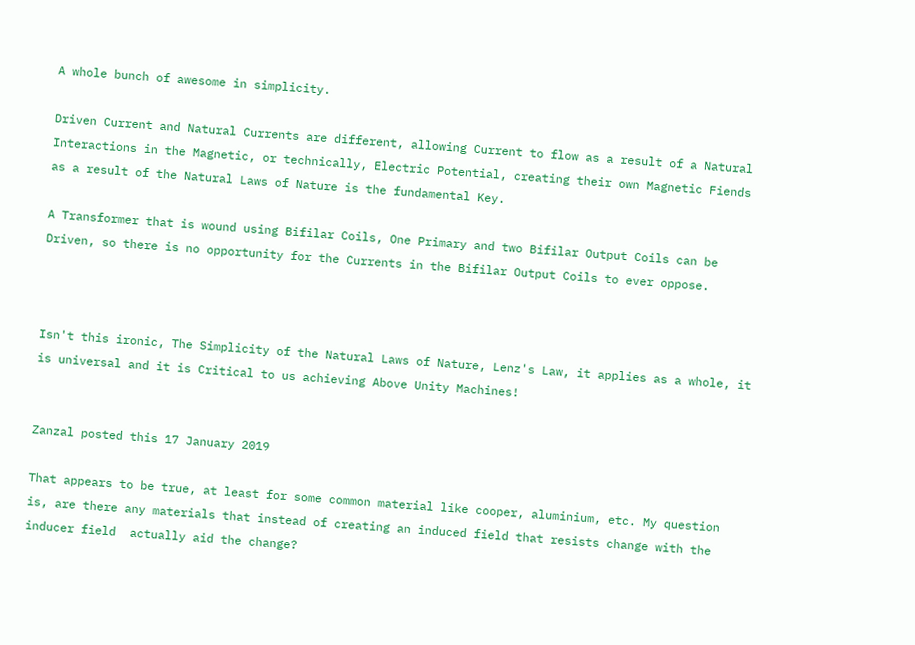A whole bunch of awesome in simplicity.

Driven Current and Natural Currents are different, allowing Current to flow as a result of a Natural Interactions in the Magnetic, or technically, Electric Potential, creating their own Magnetic Fiends as a result of the Natural Laws of Nature is the fundamental Key.

A Transformer that is wound using Bifilar Coils, One Primary and two Bifilar Output Coils can be Driven, so there is no opportunity for the Currents in the Bifilar Output Coils to ever oppose.



Isn't this ironic, The Simplicity of the Natural Laws of Nature, Lenz's Law, it applies as a whole, it is universal and it is Critical to us achieving Above Unity Machines!


Zanzal posted this 17 January 2019

That appears to be true, at least for some common material like cooper, aluminium, etc. My question is, are there any materials that instead of creating an induced field that resists change with the inducer field  actually aid the change?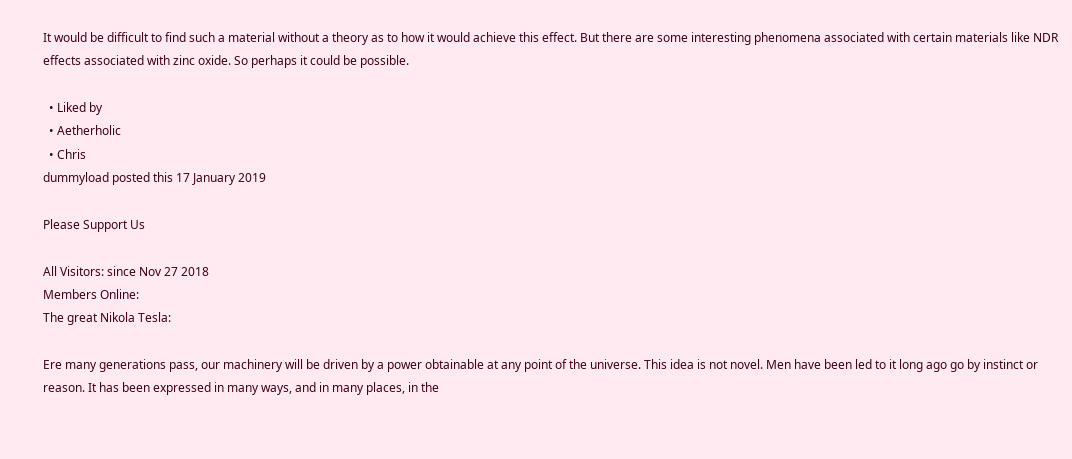It would be difficult to find such a material without a theory as to how it would achieve this effect. But there are some interesting phenomena associated with certain materials like NDR effects associated with zinc oxide. So perhaps it could be possible.

  • Liked by
  • Aetherholic
  • Chris
dummyload posted this 17 January 2019

Please Support Us

All Visitors: since Nov 27 2018
Members Online:
The great Nikola Tesla:

Ere many generations pass, our machinery will be driven by a power obtainable at any point of the universe. This idea is not novel. Men have been led to it long ago go by instinct or reason. It has been expressed in many ways, and in many places, in the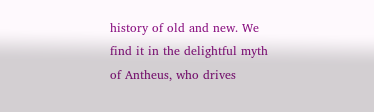history of old and new. We find it in the delightful myth of Antheus, who drives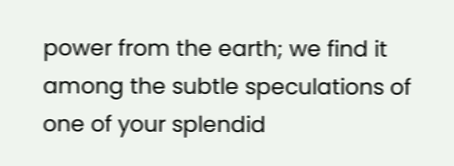power from the earth; we find it among the subtle speculations of one of your splendid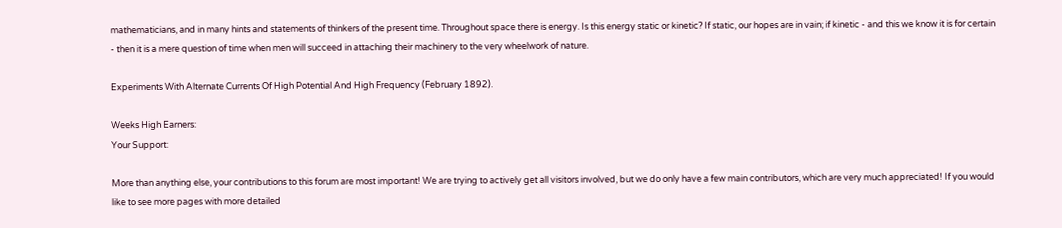mathematicians, and in many hints and statements of thinkers of the present time. Throughout space there is energy. Is this energy static or kinetic? If static, our hopes are in vain; if kinetic - and this we know it is for certain - then it is a mere question of time when men will succeed in attaching their machinery to the very wheelwork of nature.

Experiments With Alternate Currents Of High Potential And High Frequency (February 1892).

Weeks High Earners:
Your Support:

More than anything else, your contributions to this forum are most important! We are trying to actively get all visitors involved, but we do only have a few main contributors, which are very much appreciated! If you would like to see more pages with more detailed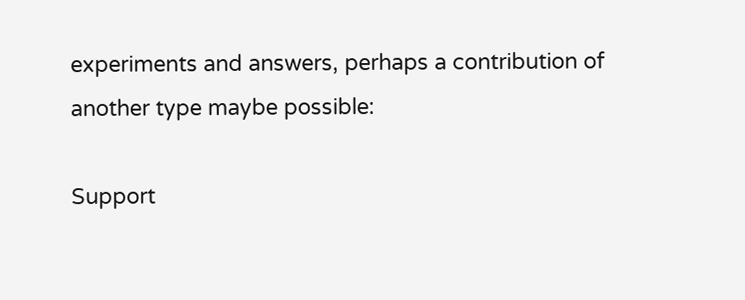experiments and answers, perhaps a contribution of another type maybe possible:

Support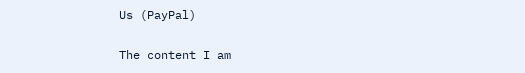Us (PayPal)

The content I am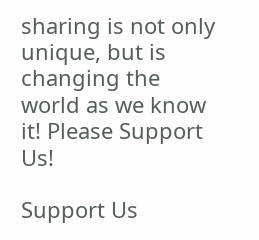sharing is not only unique, but is changing the world as we know it! Please Support Us!

Support Us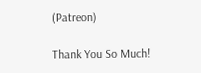(Patreon)

Thank You So Much!